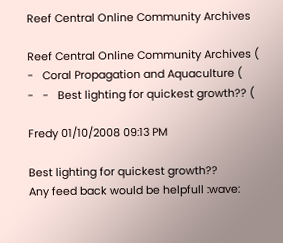Reef Central Online Community Archives

Reef Central Online Community Archives (
-   Coral Propagation and Aquaculture (
-   -   Best lighting for quickest growth?? (

Fredy 01/10/2008 09:13 PM

Best lighting for quickest growth??
Any feed back would be helpfull :wave: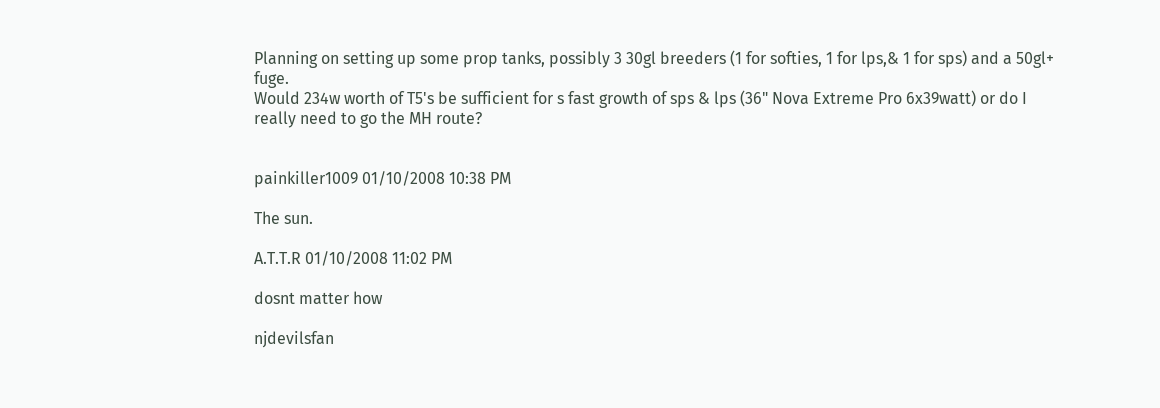Planning on setting up some prop tanks, possibly 3 30gl breeders (1 for softies, 1 for lps,& 1 for sps) and a 50gl+ fuge.
Would 234w worth of T5's be sufficient for s fast growth of sps & lps (36" Nova Extreme Pro 6x39watt) or do I really need to go the MH route?


painkiller1009 01/10/2008 10:38 PM

The sun.

A.T.T.R 01/10/2008 11:02 PM

dosnt matter how

njdevilsfan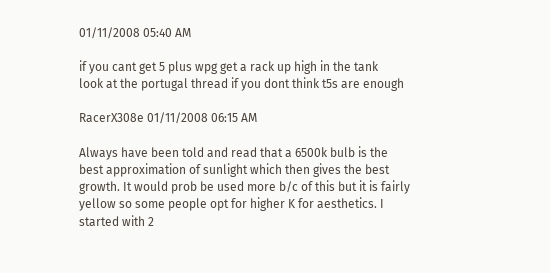01/11/2008 05:40 AM

if you cant get 5 plus wpg get a rack up high in the tank
look at the portugal thread if you dont think t5s are enough

RacerX308e 01/11/2008 06:15 AM

Always have been told and read that a 6500k bulb is the best approximation of sunlight which then gives the best growth. It would prob be used more b/c of this but it is fairly yellow so some people opt for higher K for aesthetics. I started with 2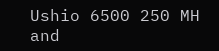Ushio 6500 250 MH and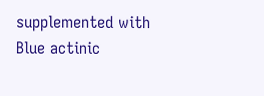supplemented with Blue actinic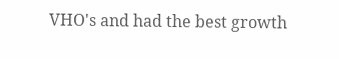VHO's and had the best growth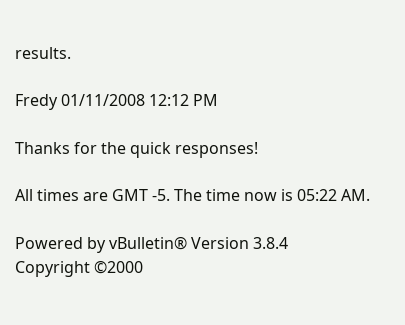results.

Fredy 01/11/2008 12:12 PM

Thanks for the quick responses!

All times are GMT -5. The time now is 05:22 AM.

Powered by vBulletin® Version 3.8.4
Copyright ©2000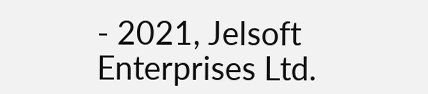- 2021, Jelsoft Enterprises Ltd.